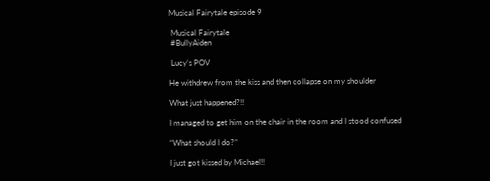Musical Fairytale episode 9

 Musical Fairytale
 #BullyAiden

 Lucy’s POV

He withdrew from the kiss and then collapse on my shoulder

What just happened?!!

I managed to get him on the chair in the room and I stood confused

“What should I do?”

I just got kissed by Michael!!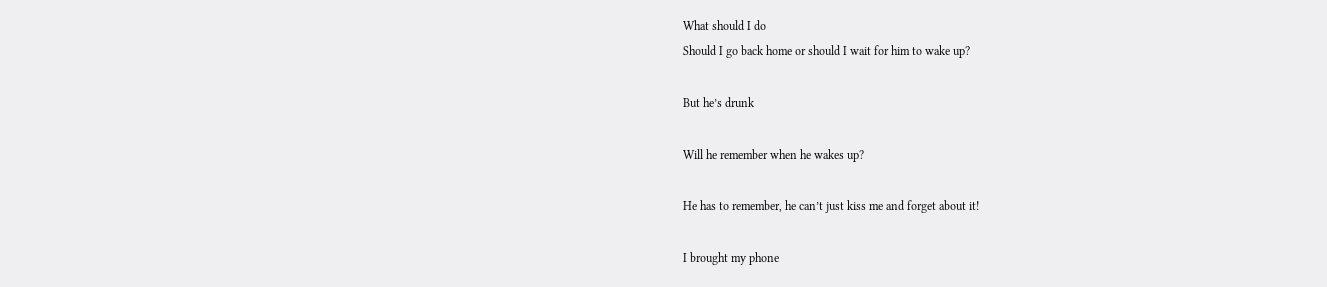What should I do
Should I go back home or should I wait for him to wake up?

But he’s drunk

Will he remember when he wakes up?

He has to remember, he can’t just kiss me and forget about it!

I brought my phone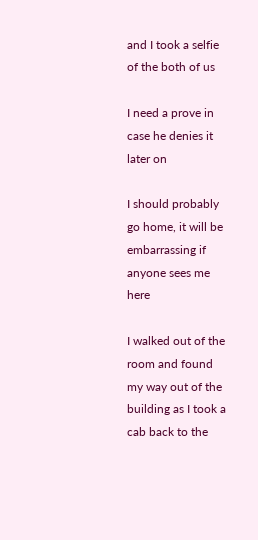and I took a selfie of the both of us

I need a prove in case he denies it later on

I should probably go home, it will be embarrassing if anyone sees me here

I walked out of the room and found my way out of the building as I took a cab back to the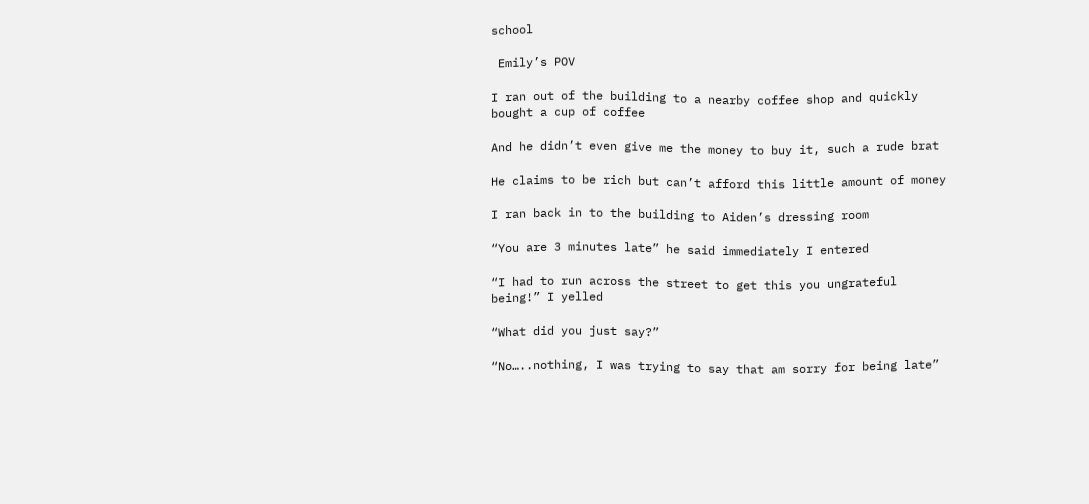school

 Emily’s POV

I ran out of the building to a nearby coffee shop and quickly bought a cup of coffee

And he didn’t even give me the money to buy it, such a rude brat

He claims to be rich but can’t afford this little amount of money

I ran back in to the building to Aiden’s dressing room

“You are 3 minutes late” he said immediately I entered

“I had to run across the street to get this you ungrateful being!” I yelled

“What did you just say?”

“No…..nothing, I was trying to say that am sorry for being late”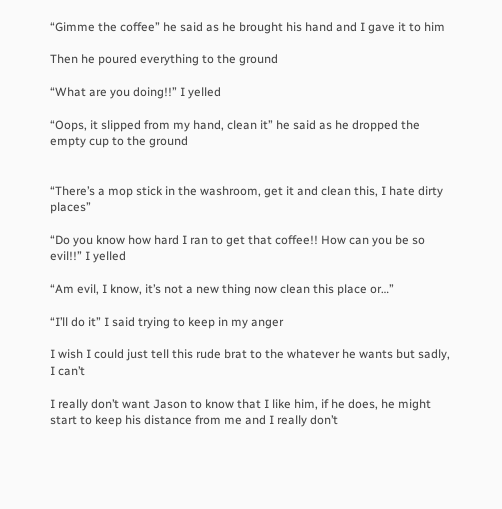“Gimme the coffee” he said as he brought his hand and I gave it to him

Then he poured everything to the ground

“What are you doing!!” I yelled

“Oops, it slipped from my hand, clean it” he said as he dropped the empty cup to the ground


“There’s a mop stick in the washroom, get it and clean this, I hate dirty places”

“Do you know how hard I ran to get that coffee!! How can you be so evil!!” I yelled

“Am evil, I know, it’s not a new thing now clean this place or…”

“I’ll do it” I said trying to keep in my anger

I wish I could just tell this rude brat to the whatever he wants but sadly, I can’t

I really don’t want Jason to know that I like him, if he does, he might start to keep his distance from me and I really don’t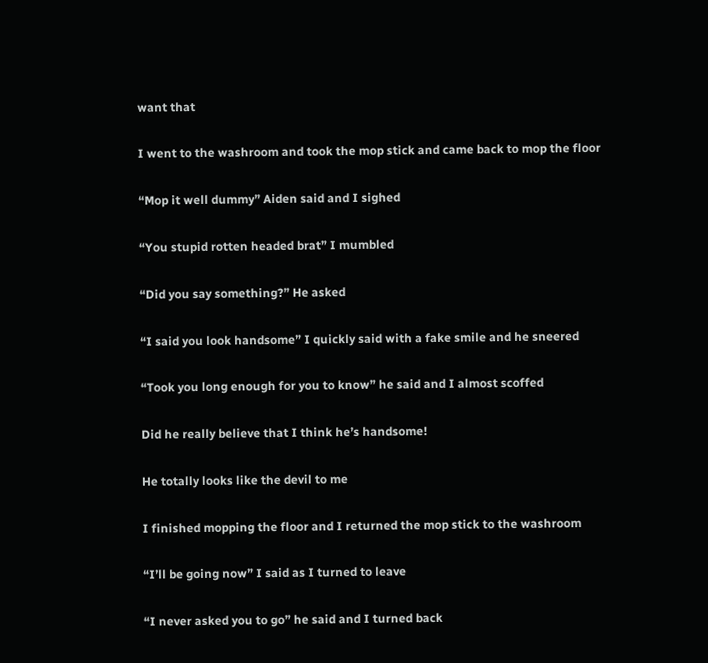want that

I went to the washroom and took the mop stick and came back to mop the floor

“Mop it well dummy” Aiden said and I sighed

“You stupid rotten headed brat” I mumbled

“Did you say something?” He asked

“I said you look handsome” I quickly said with a fake smile and he sneered

“Took you long enough for you to know” he said and I almost scoffed

Did he really believe that I think he’s handsome!

He totally looks like the devil to me

I finished mopping the floor and I returned the mop stick to the washroom

“I’ll be going now” I said as I turned to leave

“I never asked you to go” he said and I turned back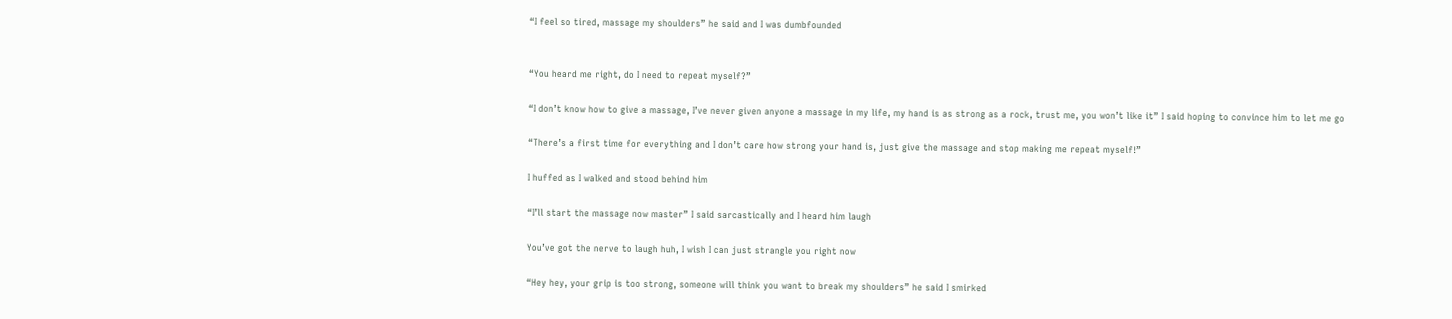“I feel so tired, massage my shoulders” he said and I was dumbfounded


“You heard me right, do I need to repeat myself?”

“I don’t know how to give a massage, I’ve never given anyone a massage in my life, my hand is as strong as a rock, trust me, you won’t like it” I said hoping to convince him to let me go

“There’s a first time for everything and I don’t care how strong your hand is, just give the massage and stop making me repeat myself!”

I huffed as I walked and stood behind him

“I’ll start the massage now master” I said sarcastically and I heard him laugh

You’ve got the nerve to laugh huh, I wish I can just strangle you right now

“Hey hey, your grip is too strong, someone will think you want to break my shoulders” he said I smirked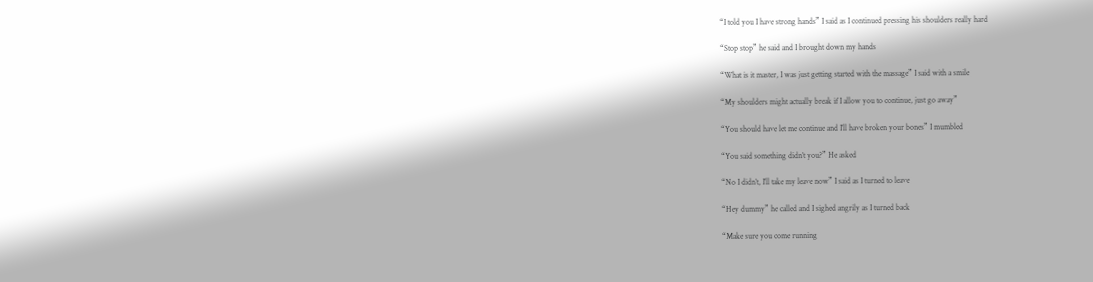“I told you I have strong hands” I said as I continued pressing his shoulders really hard

“Stop stop” he said and I brought down my hands

“What is it master, I was just getting started with the massage” I said with a smile

“My shoulders might actually break if I allow you to continue, just go away”

“You should have let me continue and I’ll have broken your bones” I mumbled

“You said something didn’t you?” He asked

“No I didn’t, I’ll take my leave now” I said as I turned to leave

“Hey dummy” he called and I sighed angrily as I turned back

“Make sure you come running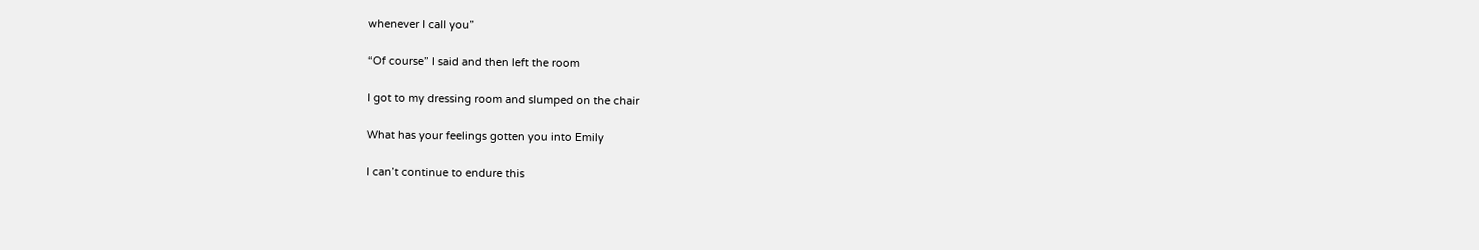whenever I call you”

“Of course” I said and then left the room

I got to my dressing room and slumped on the chair

What has your feelings gotten you into Emily

I can’t continue to endure this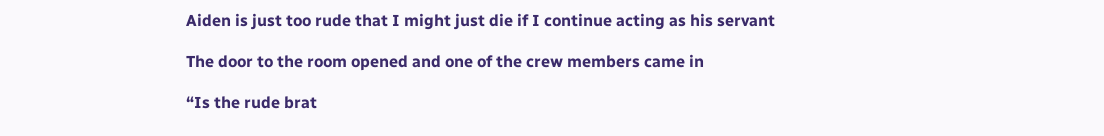Aiden is just too rude that I might just die if I continue acting as his servant

The door to the room opened and one of the crew members came in

“Is the rude brat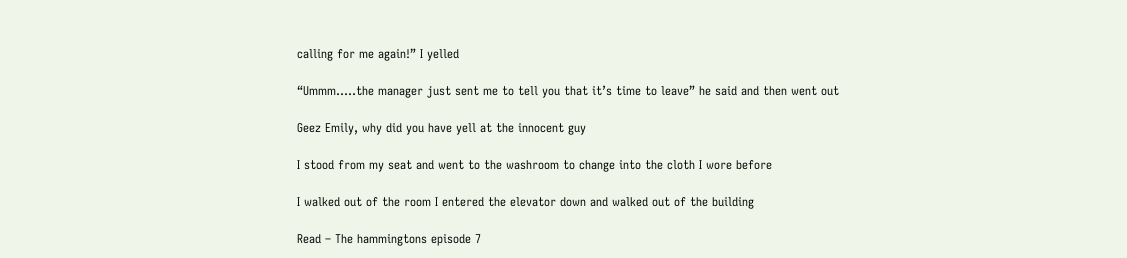calling for me again!” I yelled

“Ummm…..the manager just sent me to tell you that it’s time to leave” he said and then went out

Geez Emily, why did you have yell at the innocent guy

I stood from my seat and went to the washroom to change into the cloth I wore before

I walked out of the room I entered the elevator down and walked out of the building

Read – The hammingtons episode 7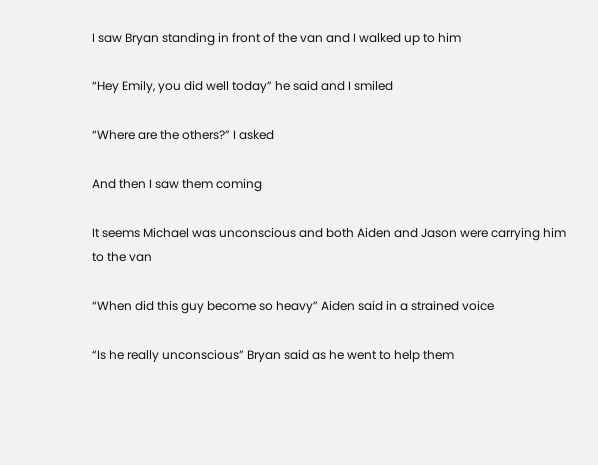I saw Bryan standing in front of the van and I walked up to him

“Hey Emily, you did well today” he said and I smiled

“Where are the others?” I asked

And then I saw them coming

It seems Michael was unconscious and both Aiden and Jason were carrying him to the van

“When did this guy become so heavy” Aiden said in a strained voice

“Is he really unconscious” Bryan said as he went to help them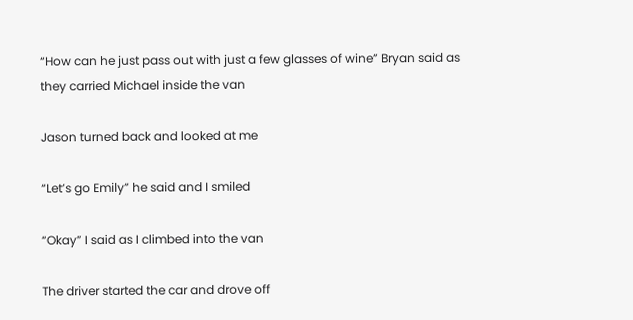“How can he just pass out with just a few glasses of wine” Bryan said as they carried Michael inside the van

Jason turned back and looked at me

“Let’s go Emily” he said and I smiled

“Okay” I said as I climbed into the van

The driver started the car and drove off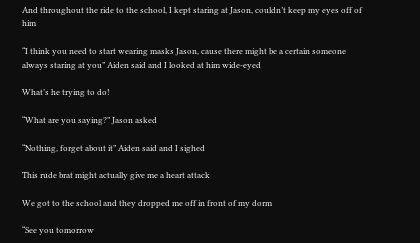And throughout the ride to the school, I kept staring at Jason, couldn’t keep my eyes off of him

“I think you need to start wearing masks Jason, cause there might be a certain someone always staring at you” Aiden said and I looked at him wide-eyed

What’s he trying to do!

“What are you saying?” Jason asked

“Nothing, forget about it” Aiden said and I sighed

This rude brat might actually give me a heart attack

We got to the school and they dropped me off in front of my dorm

“See you tomorrow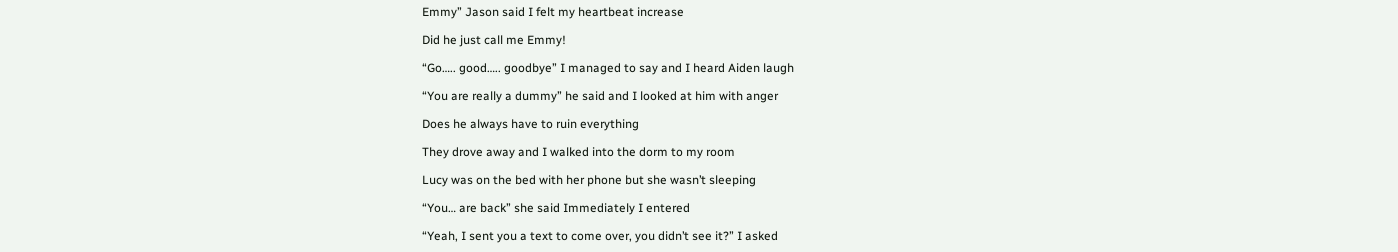Emmy” Jason said I felt my heartbeat increase

Did he just call me Emmy!

“Go….. good….. goodbye” I managed to say and I heard Aiden laugh

“You are really a dummy” he said and I looked at him with anger

Does he always have to ruin everything

They drove away and I walked into the dorm to my room

Lucy was on the bed with her phone but she wasn’t sleeping

“You… are back” she said Immediately I entered

“Yeah, I sent you a text to come over, you didn’t see it?” I asked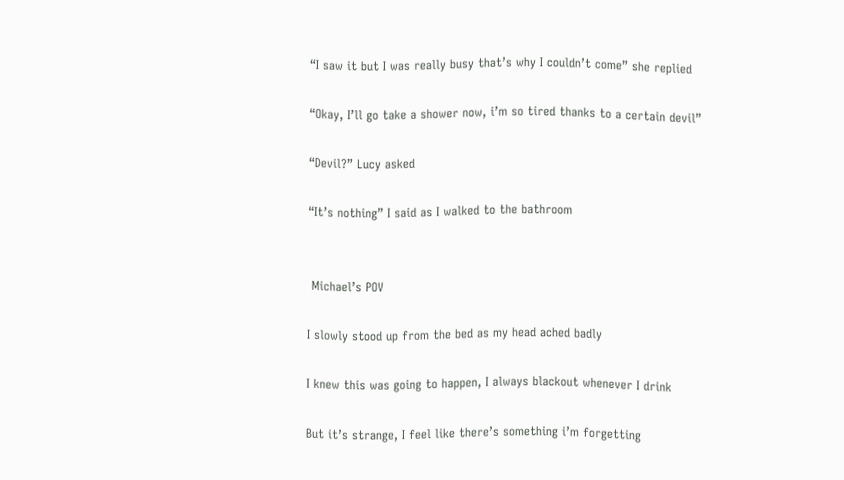“I saw it but I was really busy that’s why I couldn’t come” she replied

“Okay, I’ll go take a shower now, i’m so tired thanks to a certain devil”

“Devil?” Lucy asked

“It’s nothing” I said as I walked to the bathroom


 Michael’s POV

I slowly stood up from the bed as my head ached badly

I knew this was going to happen, I always blackout whenever I drink

But it’s strange, I feel like there’s something i’m forgetting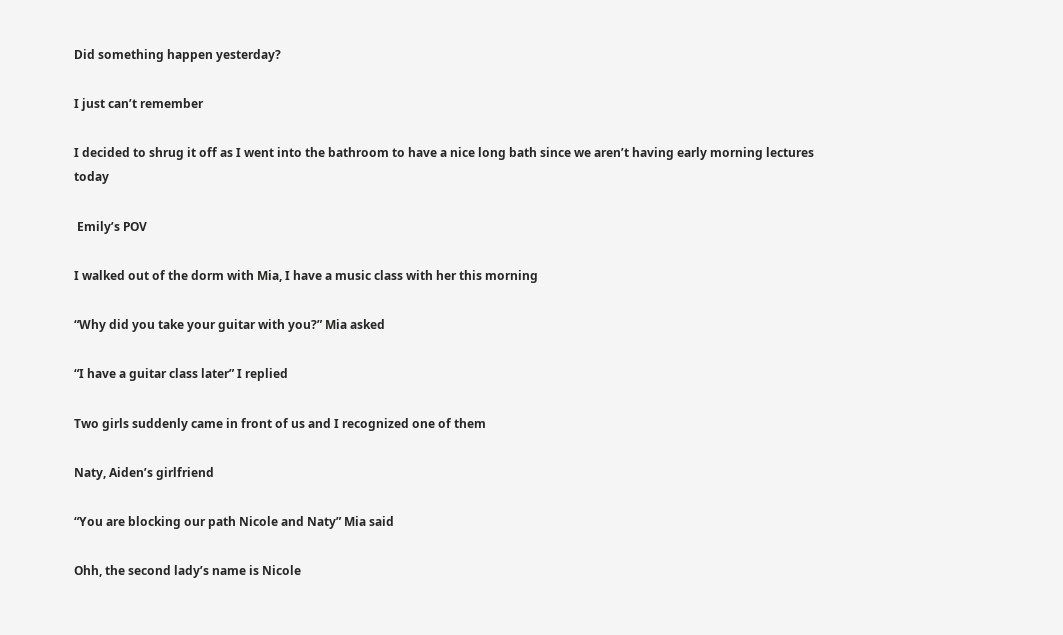Did something happen yesterday?

I just can’t remember

I decided to shrug it off as I went into the bathroom to have a nice long bath since we aren’t having early morning lectures today

 Emily’s POV

I walked out of the dorm with Mia, I have a music class with her this morning

“Why did you take your guitar with you?” Mia asked

“I have a guitar class later” I replied

Two girls suddenly came in front of us and I recognized one of them

Naty, Aiden’s girlfriend

“You are blocking our path Nicole and Naty” Mia said

Ohh, the second lady’s name is Nicole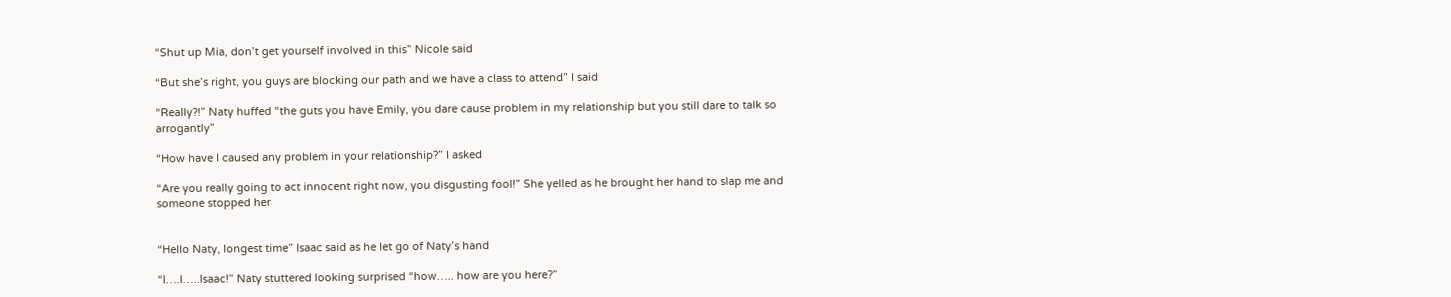“Shut up Mia, don’t get yourself involved in this” Nicole said

“But she’s right, you guys are blocking our path and we have a class to attend” I said

“Really?!” Naty huffed “the guts you have Emily, you dare cause problem in my relationship but you still dare to talk so arrogantly”

“How have I caused any problem in your relationship?” I asked

“Are you really going to act innocent right now, you disgusting fool!” She yelled as he brought her hand to slap me and someone stopped her


“Hello Naty, longest time” Isaac said as he let go of Naty’s hand

“I….I…..Isaac!” Naty stuttered looking surprised “how….. how are you here?”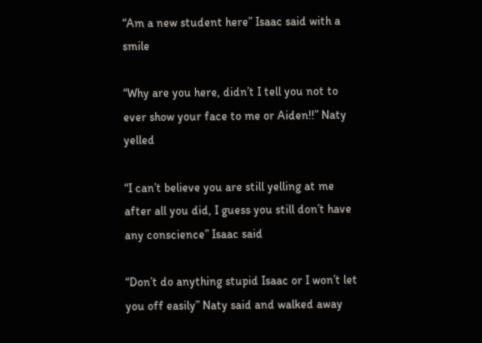“Am a new student here” Isaac said with a smile

“Why are you here, didn’t I tell you not to ever show your face to me or Aiden!!” Naty yelled

“I can’t believe you are still yelling at me after all you did, I guess you still don’t have any conscience” Isaac said

“Don’t do anything stupid Isaac or I won’t let you off easily” Naty said and walked away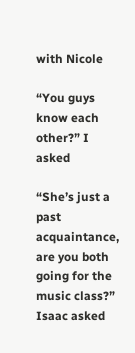with Nicole

“You guys know each other?” I asked

“She’s just a past acquaintance, are you both going for the music class?” Isaac asked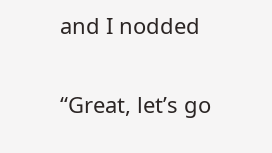and I nodded

“Great, let’s go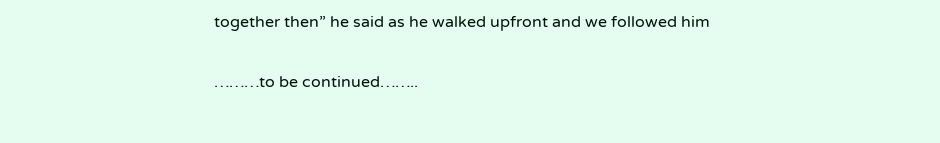together then” he said as he walked upfront and we followed him

………to be continued……..